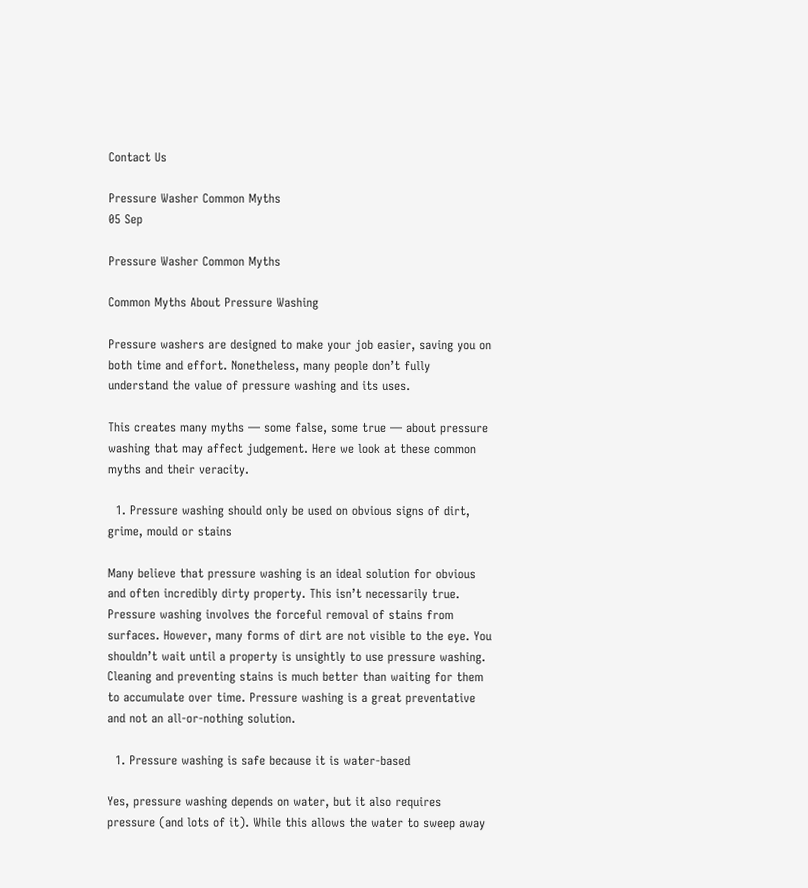Contact Us

Pressure Washer Common Myths
05 Sep

Pressure Washer Common Myths

Common Myths About Pressure Washing

Pressure washers are designed to make your job easier, saving you on both time and effort. Nonetheless, many people don’t fully understand the value of pressure washing and its uses.

This creates many myths — some false, some true — about pressure washing that may affect judgement. Here we look at these common myths and their veracity.

  1. Pressure washing should only be used on obvious signs of dirt, grime, mould or stains

Many believe that pressure washing is an ideal solution for obvious and often incredibly dirty property. This isn’t necessarily true. Pressure washing involves the forceful removal of stains from surfaces. However, many forms of dirt are not visible to the eye. You shouldn’t wait until a property is unsightly to use pressure washing. Cleaning and preventing stains is much better than waiting for them to accumulate over time. Pressure washing is a great preventative and not an all-or-nothing solution.

  1. Pressure washing is safe because it is water-based

Yes, pressure washing depends on water, but it also requires pressure (and lots of it). While this allows the water to sweep away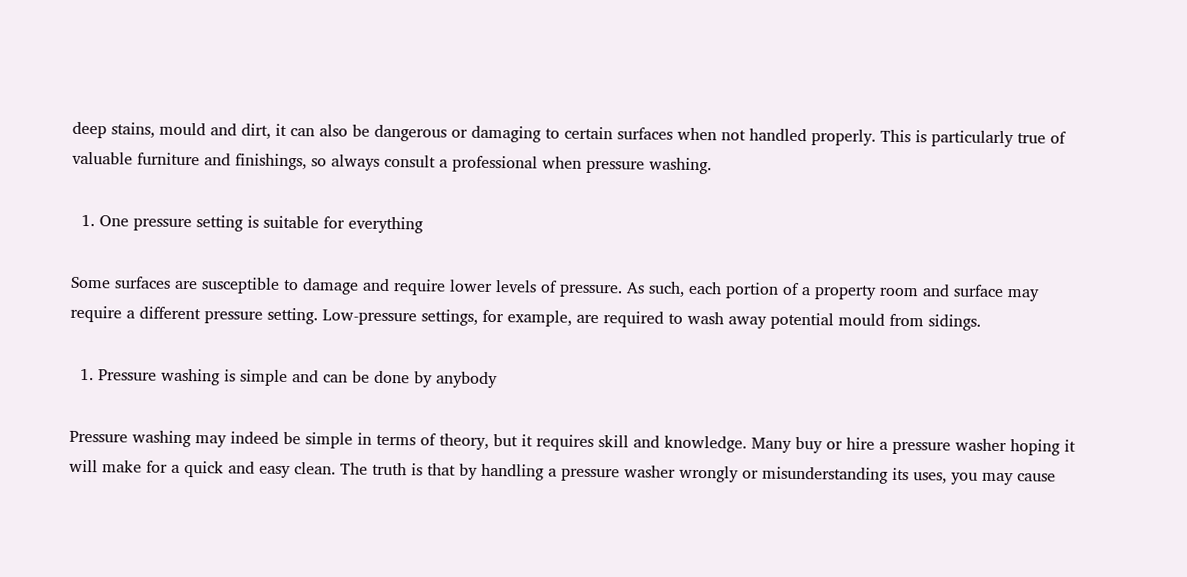deep stains, mould and dirt, it can also be dangerous or damaging to certain surfaces when not handled properly. This is particularly true of valuable furniture and finishings, so always consult a professional when pressure washing.

  1. One pressure setting is suitable for everything

Some surfaces are susceptible to damage and require lower levels of pressure. As such, each portion of a property room and surface may require a different pressure setting. Low-pressure settings, for example, are required to wash away potential mould from sidings.

  1. Pressure washing is simple and can be done by anybody

Pressure washing may indeed be simple in terms of theory, but it requires skill and knowledge. Many buy or hire a pressure washer hoping it will make for a quick and easy clean. The truth is that by handling a pressure washer wrongly or misunderstanding its uses, you may cause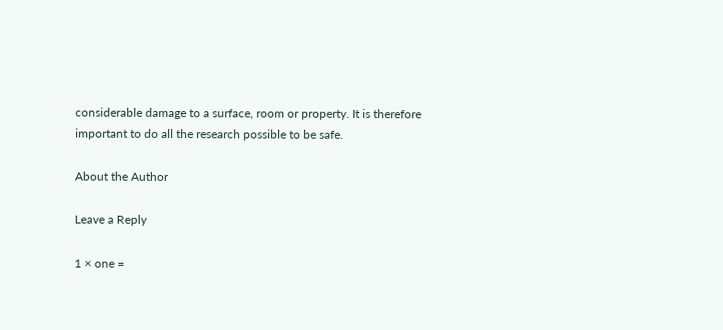considerable damage to a surface, room or property. It is therefore important to do all the research possible to be safe.

About the Author

Leave a Reply

1 × one =